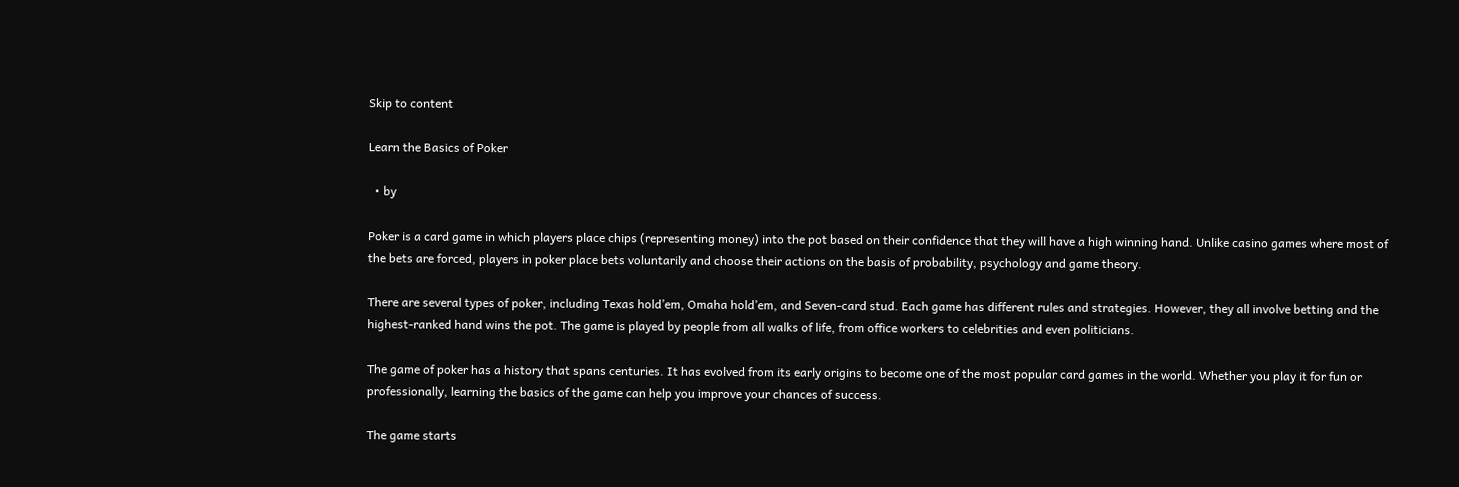Skip to content

Learn the Basics of Poker

  • by

Poker is a card game in which players place chips (representing money) into the pot based on their confidence that they will have a high winning hand. Unlike casino games where most of the bets are forced, players in poker place bets voluntarily and choose their actions on the basis of probability, psychology and game theory.

There are several types of poker, including Texas hold’em, Omaha hold’em, and Seven-card stud. Each game has different rules and strategies. However, they all involve betting and the highest-ranked hand wins the pot. The game is played by people from all walks of life, from office workers to celebrities and even politicians.

The game of poker has a history that spans centuries. It has evolved from its early origins to become one of the most popular card games in the world. Whether you play it for fun or professionally, learning the basics of the game can help you improve your chances of success.

The game starts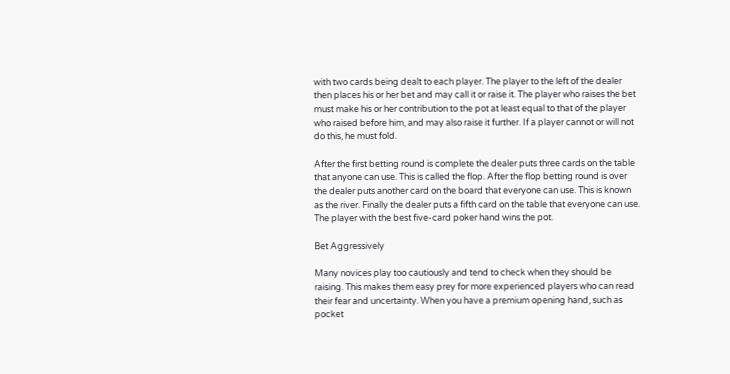with two cards being dealt to each player. The player to the left of the dealer then places his or her bet and may call it or raise it. The player who raises the bet must make his or her contribution to the pot at least equal to that of the player who raised before him, and may also raise it further. If a player cannot or will not do this, he must fold.

After the first betting round is complete the dealer puts three cards on the table that anyone can use. This is called the flop. After the flop betting round is over the dealer puts another card on the board that everyone can use. This is known as the river. Finally the dealer puts a fifth card on the table that everyone can use. The player with the best five-card poker hand wins the pot.

Bet Aggressively

Many novices play too cautiously and tend to check when they should be raising. This makes them easy prey for more experienced players who can read their fear and uncertainty. When you have a premium opening hand, such as pocket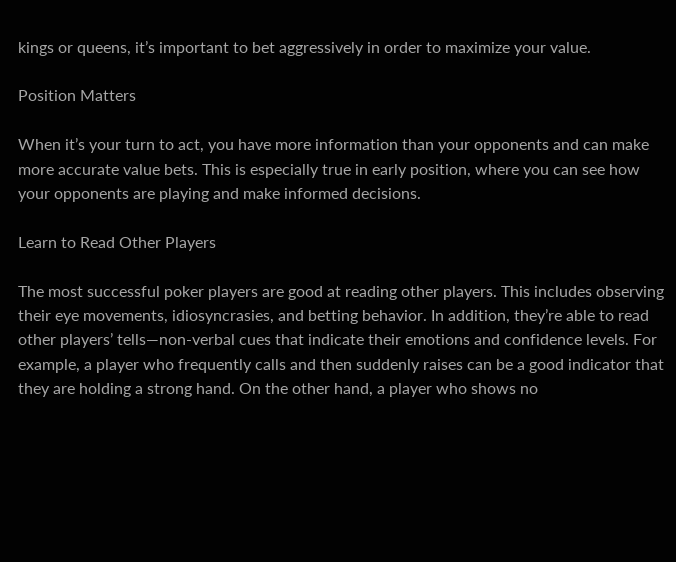kings or queens, it’s important to bet aggressively in order to maximize your value.

Position Matters

When it’s your turn to act, you have more information than your opponents and can make more accurate value bets. This is especially true in early position, where you can see how your opponents are playing and make informed decisions.

Learn to Read Other Players

The most successful poker players are good at reading other players. This includes observing their eye movements, idiosyncrasies, and betting behavior. In addition, they’re able to read other players’ tells—non-verbal cues that indicate their emotions and confidence levels. For example, a player who frequently calls and then suddenly raises can be a good indicator that they are holding a strong hand. On the other hand, a player who shows no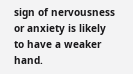sign of nervousness or anxiety is likely to have a weaker hand.